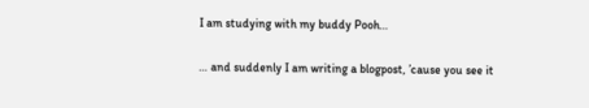I am studying with my buddy Pooh…

… and suddenly I am writing a blogpost, ’cause you see it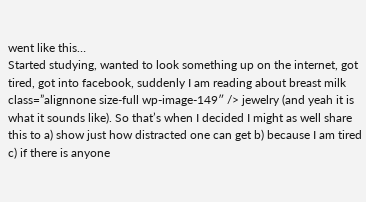went like this…
Started studying, wanted to look something up on the internet, got tired, got into facebook, suddenly I am reading about breast milk class=”alignnone size-full wp-image-149″ /> jewelry (and yeah it is what it sounds like). So that’s when I decided I might as well share this to a) show just how distracted one can get b) because I am tired c) if there is anyone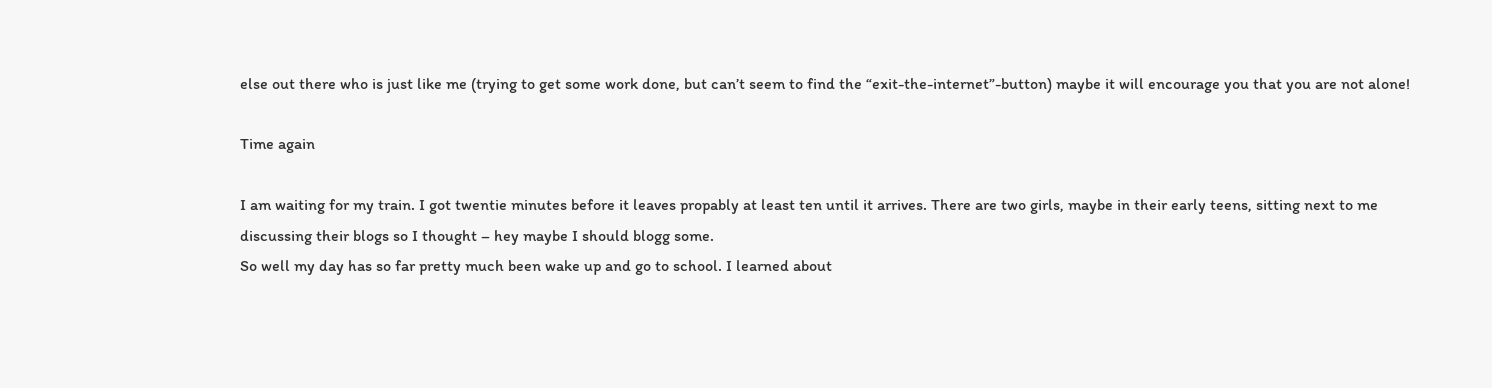else out there who is just like me (trying to get some work done, but can’t seem to find the “exit-the-internet”-button) maybe it will encourage you that you are not alone!

Time again

I am waiting for my train. I got twentie minutes before it leaves propably at least ten until it arrives. There are two girls, maybe in their early teens, sitting next to me discussing their blogs so I thought – hey maybe I should blogg some.
So well my day has so far pretty much been wake up and go to school. I learned about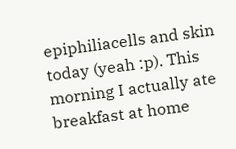epiphiliacells and skin today (yeah :p). This morning I actually ate breakfast at home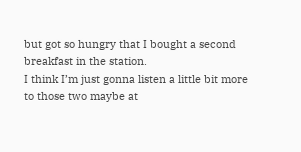but got so hungry that I bought a second breakfast in the station.
I think I’m just gonna listen a little bit more to those two maybe at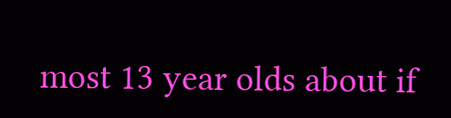most 13 year olds about if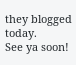they blogged today.
See ya soon!